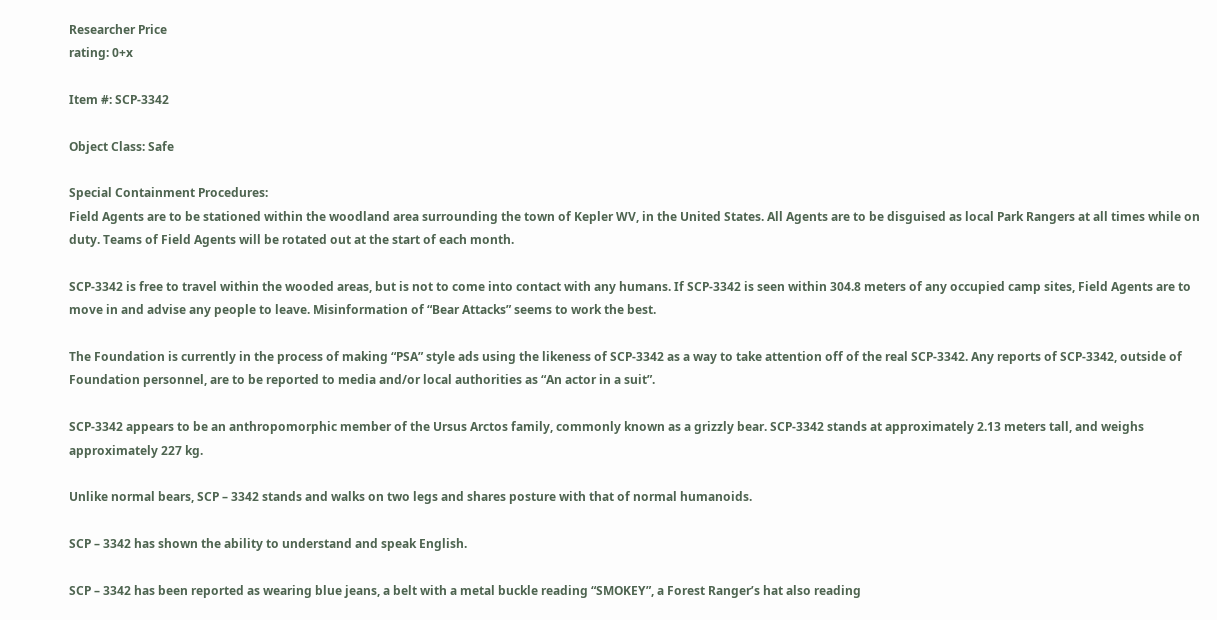Researcher Price
rating: 0+x

Item #: SCP-3342

Object Class: Safe

Special Containment Procedures:
Field Agents are to be stationed within the woodland area surrounding the town of Kepler WV, in the United States. All Agents are to be disguised as local Park Rangers at all times while on duty. Teams of Field Agents will be rotated out at the start of each month.

SCP-3342 is free to travel within the wooded areas, but is not to come into contact with any humans. If SCP-3342 is seen within 304.8 meters of any occupied camp sites, Field Agents are to move in and advise any people to leave. Misinformation of “Bear Attacks” seems to work the best.

The Foundation is currently in the process of making “PSA” style ads using the likeness of SCP-3342 as a way to take attention off of the real SCP-3342. Any reports of SCP-3342, outside of Foundation personnel, are to be reported to media and/or local authorities as “An actor in a suit”.

SCP-3342 appears to be an anthropomorphic member of the Ursus Arctos family, commonly known as a grizzly bear. SCP-3342 stands at approximately 2.13 meters tall, and weighs approximately 227 kg.

Unlike normal bears, SCP – 3342 stands and walks on two legs and shares posture with that of normal humanoids.

SCP – 3342 has shown the ability to understand and speak English.

SCP – 3342 has been reported as wearing blue jeans, a belt with a metal buckle reading “SMOKEY”, a Forest Ranger’s hat also reading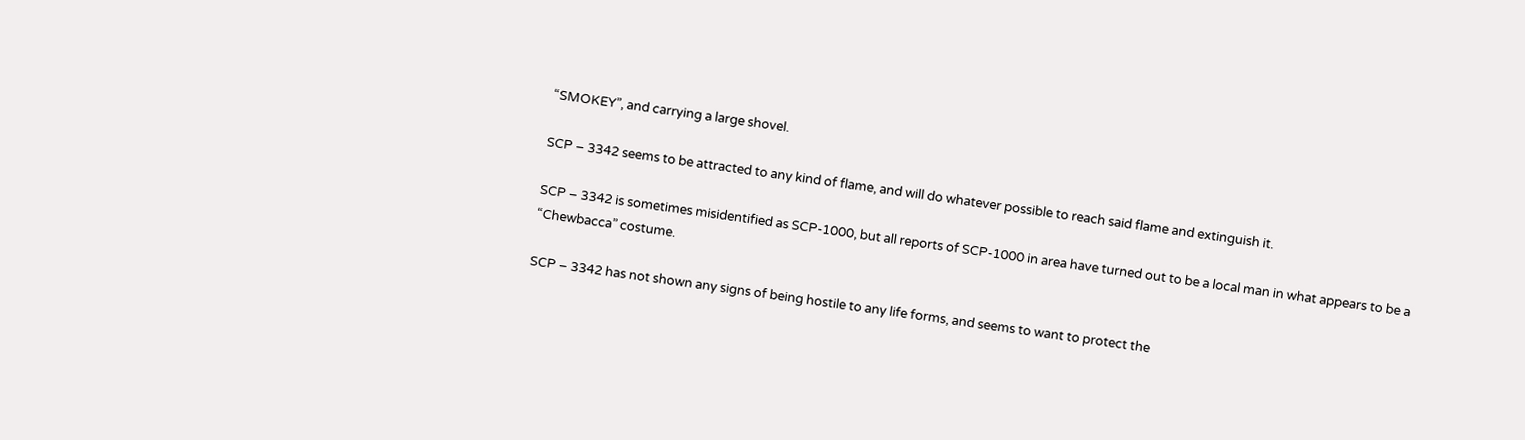“SMOKEY”, and carrying a large shovel.

SCP – 3342 seems to be attracted to any kind of flame, and will do whatever possible to reach said flame and extinguish it.

SCP – 3342 is sometimes misidentified as SCP-1000, but all reports of SCP-1000 in area have turned out to be a local man in what appears to be a “Chewbacca” costume.

SCP – 3342 has not shown any signs of being hostile to any life forms, and seems to want to protect the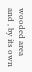wooded area and , by its own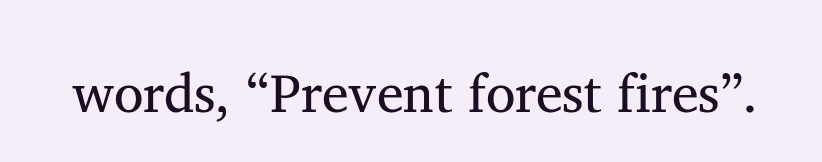words, “Prevent forest fires”.